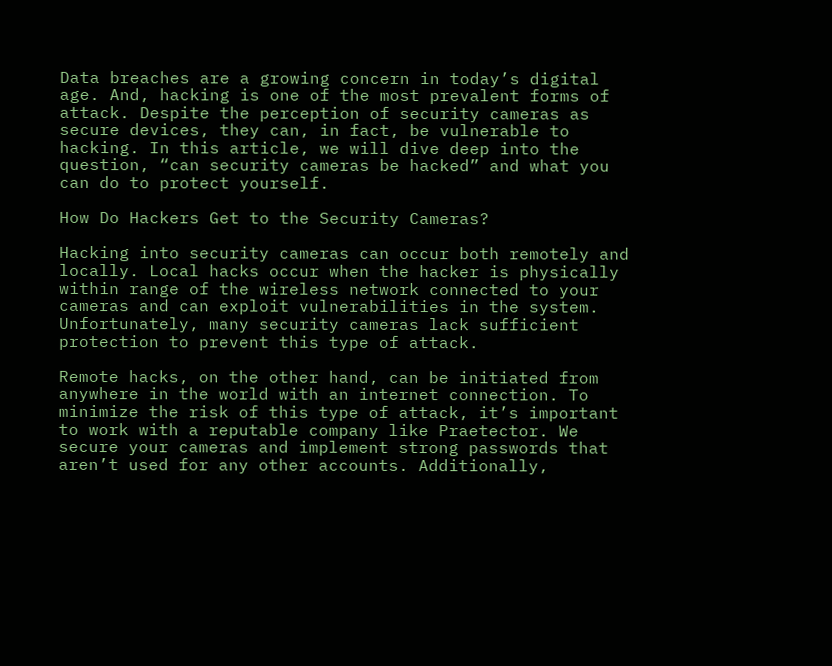Data breaches are a growing concern in today’s digital age. And, hacking is one of the most prevalent forms of attack. Despite the perception of security cameras as secure devices, they can, in fact, be vulnerable to hacking. In this article, we will dive deep into the question, “can security cameras be hacked” and what you can do to protect yourself.

How Do Hackers Get to the Security Cameras?

Hacking into security cameras can occur both remotely and locally. Local hacks occur when the hacker is physically within range of the wireless network connected to your cameras and can exploit vulnerabilities in the system. Unfortunately, many security cameras lack sufficient protection to prevent this type of attack.

Remote hacks, on the other hand, can be initiated from anywhere in the world with an internet connection. To minimize the risk of this type of attack, it’s important to work with a reputable company like Praetector. We secure your cameras and implement strong passwords that aren’t used for any other accounts. Additionally,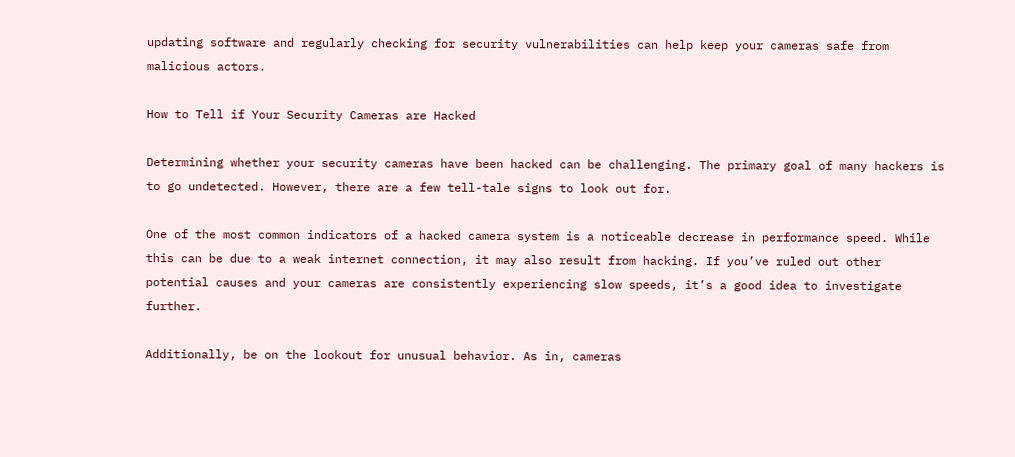updating software and regularly checking for security vulnerabilities can help keep your cameras safe from malicious actors.

How to Tell if Your Security Cameras are Hacked

Determining whether your security cameras have been hacked can be challenging. The primary goal of many hackers is to go undetected. However, there are a few tell-tale signs to look out for.

One of the most common indicators of a hacked camera system is a noticeable decrease in performance speed. While this can be due to a weak internet connection, it may also result from hacking. If you’ve ruled out other potential causes and your cameras are consistently experiencing slow speeds, it’s a good idea to investigate further.

Additionally, be on the lookout for unusual behavior. As in, cameras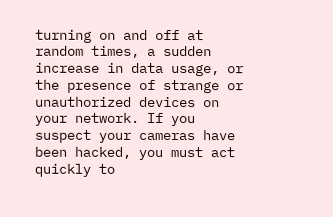turning on and off at random times, a sudden increase in data usage, or the presence of strange or unauthorized devices on your network. If you suspect your cameras have been hacked, you must act quickly to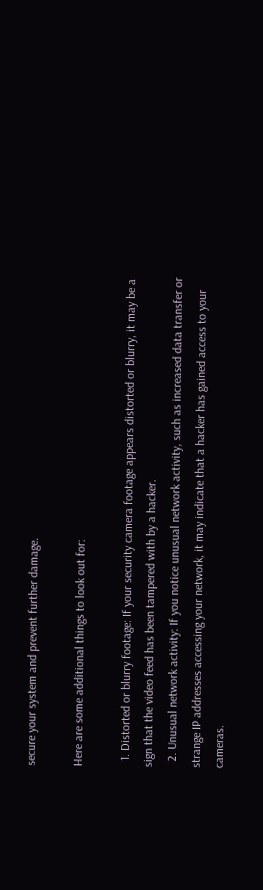secure your system and prevent further damage.

Here are some additional things to look out for:

  1. Distorted or blurry footage: If your security camera footage appears distorted or blurry, it may be a sign that the video feed has been tampered with by a hacker.
  2. Unusual network activity: If you notice unusual network activity, such as increased data transfer or strange IP addresses accessing your network, it may indicate that a hacker has gained access to your cameras.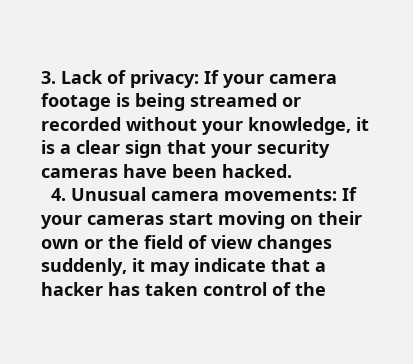3. Lack of privacy: If your camera footage is being streamed or recorded without your knowledge, it is a clear sign that your security cameras have been hacked.
  4. Unusual camera movements: If your cameras start moving on their own or the field of view changes suddenly, it may indicate that a hacker has taken control of the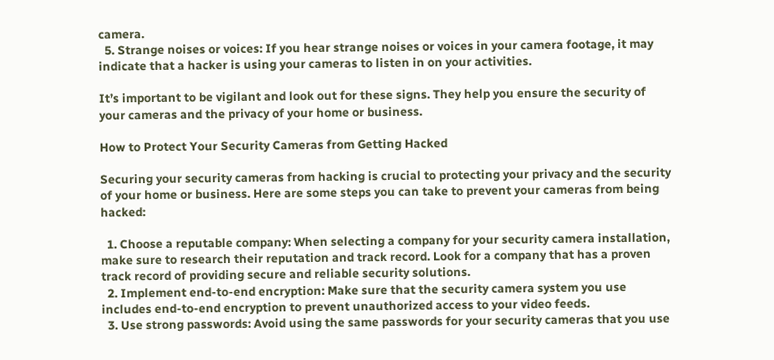camera.
  5. Strange noises or voices: If you hear strange noises or voices in your camera footage, it may indicate that a hacker is using your cameras to listen in on your activities.

It’s important to be vigilant and look out for these signs. They help you ensure the security of your cameras and the privacy of your home or business.

How to Protect Your Security Cameras from Getting Hacked

Securing your security cameras from hacking is crucial to protecting your privacy and the security of your home or business. Here are some steps you can take to prevent your cameras from being hacked:

  1. Choose a reputable company: When selecting a company for your security camera installation, make sure to research their reputation and track record. Look for a company that has a proven track record of providing secure and reliable security solutions.
  2. Implement end-to-end encryption: Make sure that the security camera system you use includes end-to-end encryption to prevent unauthorized access to your video feeds.
  3. Use strong passwords: Avoid using the same passwords for your security cameras that you use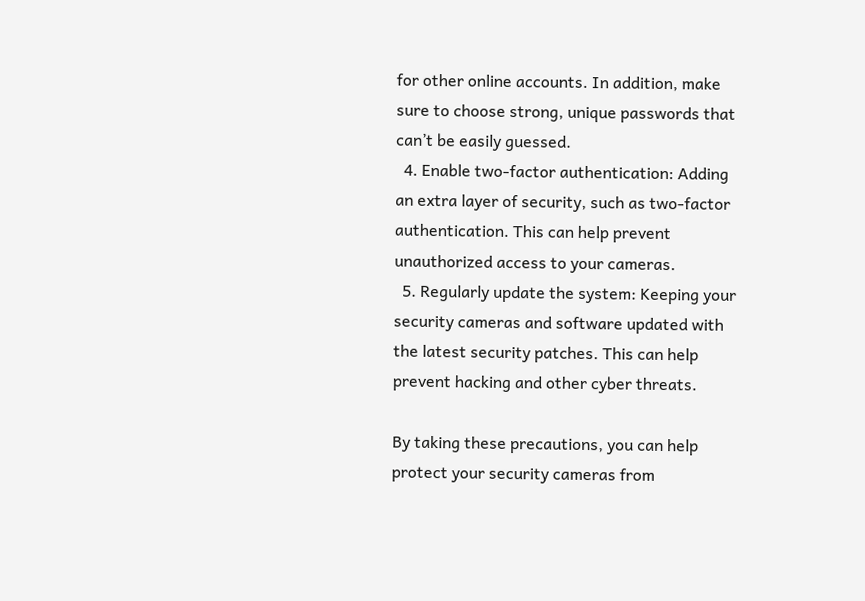for other online accounts. In addition, make sure to choose strong, unique passwords that can’t be easily guessed.
  4. Enable two-factor authentication: Adding an extra layer of security, such as two-factor authentication. This can help prevent unauthorized access to your cameras.
  5. Regularly update the system: Keeping your security cameras and software updated with the latest security patches. This can help prevent hacking and other cyber threats.

By taking these precautions, you can help protect your security cameras from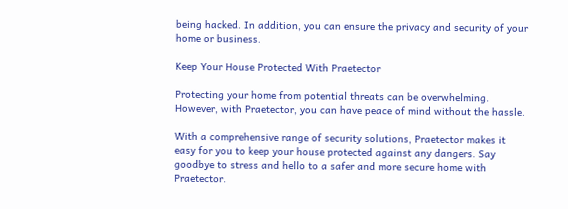being hacked. In addition, you can ensure the privacy and security of your home or business.

Keep Your House Protected With Praetector

Protecting your home from potential threats can be overwhelming. However, with Praetector, you can have peace of mind without the hassle.

With a comprehensive range of security solutions, Praetector makes it easy for you to keep your house protected against any dangers. Say goodbye to stress and hello to a safer and more secure home with Praetector.